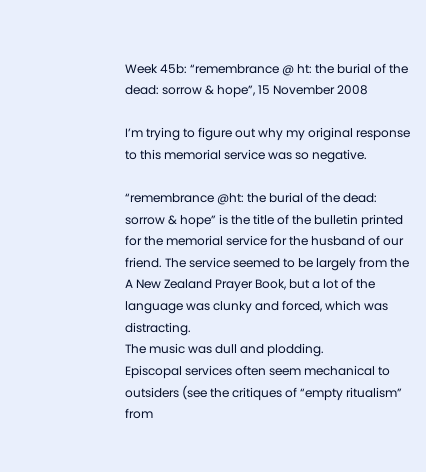Week 45b: “remembrance @ ht: the burial of the dead: sorrow & hope”, 15 November 2008

I’m trying to figure out why my original response to this memorial service was so negative.

“remembrance @ht: the burial of the dead: sorrow & hope” is the title of the bulletin printed for the memorial service for the husband of our friend. The service seemed to be largely from the A New Zealand Prayer Book, but a lot of the language was clunky and forced, which was distracting.
The music was dull and plodding.
Episcopal services often seem mechanical to outsiders (see the critiques of “empty ritualism” from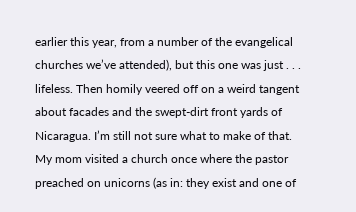earlier this year, from a number of the evangelical churches we’ve attended), but this one was just . . . lifeless. Then homily veered off on a weird tangent about facades and the swept-dirt front yards of Nicaragua. I’m still not sure what to make of that.
My mom visited a church once where the pastor preached on unicorns (as in: they exist and one of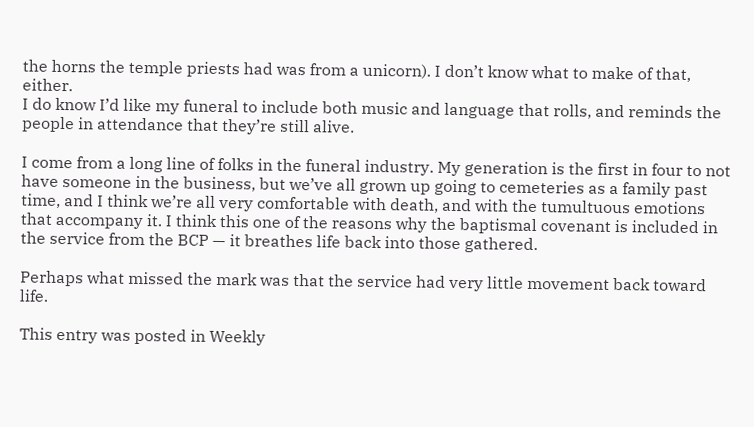the horns the temple priests had was from a unicorn). I don’t know what to make of that, either.
I do know I’d like my funeral to include both music and language that rolls, and reminds the people in attendance that they’re still alive.

I come from a long line of folks in the funeral industry. My generation is the first in four to not have someone in the business, but we’ve all grown up going to cemeteries as a family past time, and I think we’re all very comfortable with death, and with the tumultuous emotions that accompany it. I think this one of the reasons why the baptismal covenant is included in the service from the BCP — it breathes life back into those gathered.

Perhaps what missed the mark was that the service had very little movement back toward life.

This entry was posted in Weekly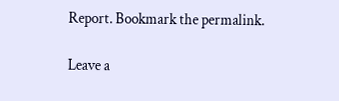Report. Bookmark the permalink.

Leave a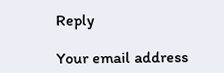Reply

Your email address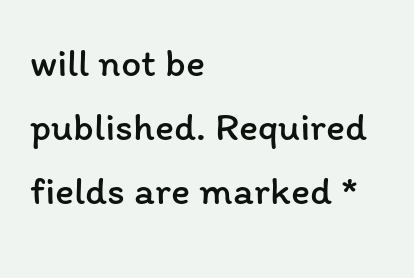will not be published. Required fields are marked *